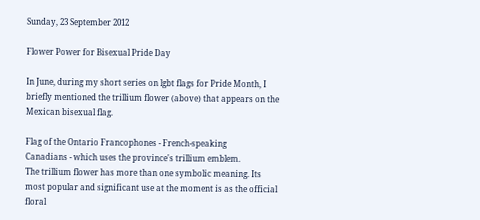Sunday, 23 September 2012

Flower Power for Bisexual Pride Day

In June, during my short series on lgbt flags for Pride Month, I briefly mentioned the trillium flower (above) that appears on the Mexican bisexual flag.

Flag of the Ontario Francophones - French-speaking
Canadians - which uses the province's trillium emblem.
The trillium flower has more than one symbolic meaning. Its most popular and significant use at the moment is as the official floral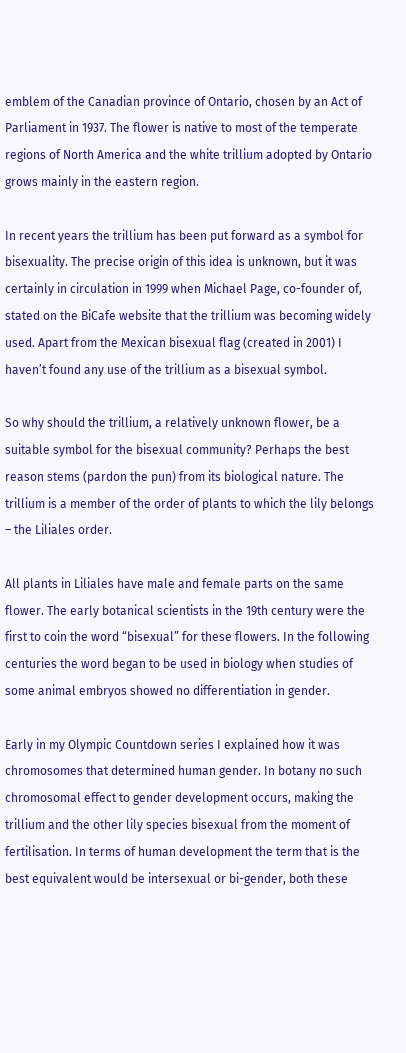emblem of the Canadian province of Ontario, chosen by an Act of Parliament in 1937. The flower is native to most of the temperate regions of North America and the white trillium adopted by Ontario grows mainly in the eastern region.

In recent years the trillium has been put forward as a symbol for bisexuality. The precise origin of this idea is unknown, but it was certainly in circulation in 1999 when Michael Page, co-founder of, stated on the BiCafe website that the trillium was becoming widely used. Apart from the Mexican bisexual flag (created in 2001) I haven’t found any use of the trillium as a bisexual symbol.

So why should the trillium, a relatively unknown flower, be a suitable symbol for the bisexual community? Perhaps the best reason stems (pardon the pun) from its biological nature. The trillium is a member of the order of plants to which the lily belongs – the Liliales order.

All plants in Liliales have male and female parts on the same flower. The early botanical scientists in the 19th century were the first to coin the word “bisexual” for these flowers. In the following centuries the word began to be used in biology when studies of some animal embryos showed no differentiation in gender.

Early in my Olympic Countdown series I explained how it was chromosomes that determined human gender. In botany no such chromosomal effect to gender development occurs, making the trillium and the other lily species bisexual from the moment of fertilisation. In terms of human development the term that is the best equivalent would be intersexual or bi-gender, both these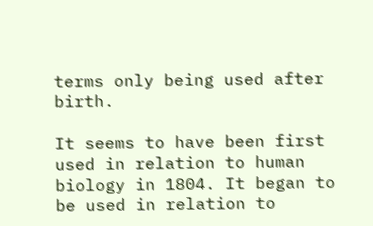terms only being used after birth.

It seems to have been first used in relation to human biology in 1804. It began to be used in relation to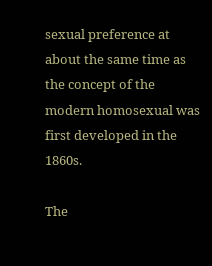sexual preference at about the same time as the concept of the modern homosexual was first developed in the 1860s.

The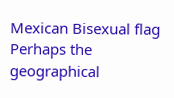Mexican Bisexual flag
Perhaps the geographical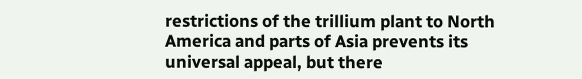restrictions of the trillium plant to North America and parts of Asia prevents its universal appeal, but there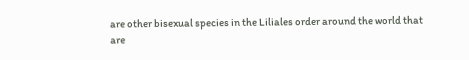are other bisexual species in the Liliales order around the world that are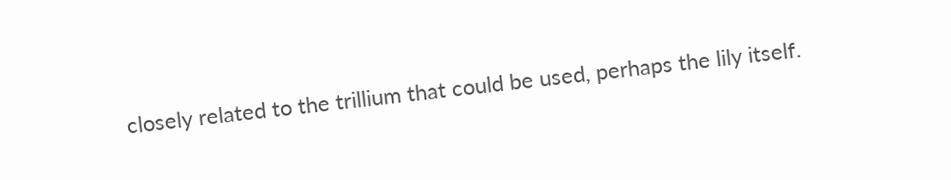closely related to the trillium that could be used, perhaps the lily itself.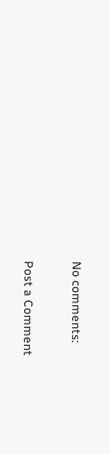No comments:

Post a Comment